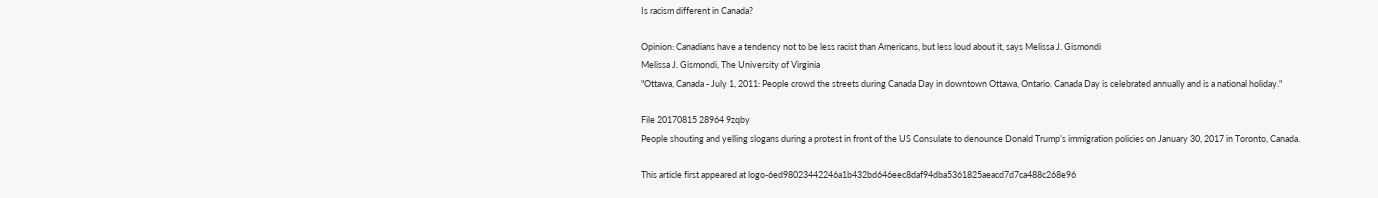Is racism different in Canada?

Opinion: Canadians have a tendency not to be less racist than Americans, but less loud about it, says Melissa J. Gismondi
Melissa J. Gismondi, The University of Virginia
"Ottawa, Canada - July 1, 2011: People crowd the streets during Canada Day in downtown Ottawa, Ontario. Canada Day is celebrated annually and is a national holiday."

File 20170815 28964 9zqby
People shouting and yelling slogans during a protest in front of the US Consulate to denounce Donald Trump’s immigration policies on January 30, 2017 in Toronto, Canada.

This article first appeared at logo-6ed98023442246a1b432bd646eec8daf94dba5361825aeacd7d7ca488c268e96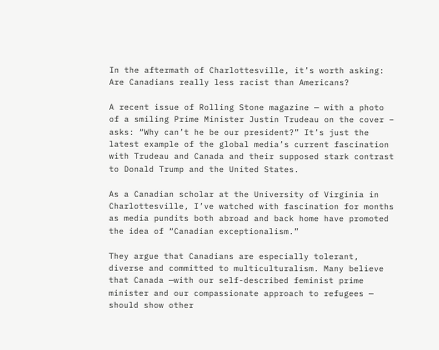In the aftermath of Charlottesville, it’s worth asking: Are Canadians really less racist than Americans?

A recent issue of Rolling Stone magazine — with a photo of a smiling Prime Minister Justin Trudeau on the cover – asks: “Why can’t he be our president?” It’s just the latest example of the global media’s current fascination with Trudeau and Canada and their supposed stark contrast to Donald Trump and the United States.

As a Canadian scholar at the University of Virginia in Charlottesville, I’ve watched with fascination for months as media pundits both abroad and back home have promoted the idea of “Canadian exceptionalism.”

They argue that Canadians are especially tolerant, diverse and committed to multiculturalism. Many believe that Canada —with our self-described feminist prime minister and our compassionate approach to refugees — should show other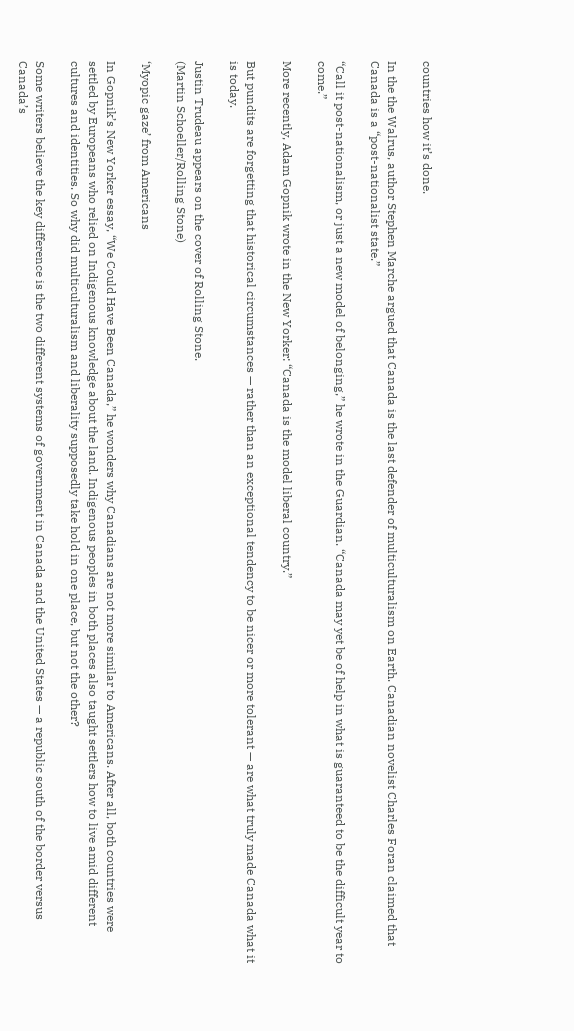countries how it’s done.

In the the Walrus, author Stephen Marche argued that Canada is the last defender of multiculturalism on Earth. Canadian novelist Charles Foran claimed that Canada is a “post-nationalist state.”

“Call it post-nationalism, or just a new model of belonging,” he wrote in the Guardian. “Canada may yet be of help in what is guaranteed to be the difficult year to come.”

More recently, Adam Gopnik wrote in the New Yorker: “Canada is the model liberal country.”

But pundits are forgetting that historical circumstances — rather than an exceptional tendency to be nicer or more tolerant — are what truly made Canada what it is today.

Justin Trudeau appears on the cover of Rolling Stone.
(Martin Schoeller/Rolling Stone)

‘Myopic gaze’ from Americans

In Gopnik’s New Yorker essay, “We Could Have Been Canada,” he wonders why Canadians are not more similar to Americans. After all, both countries were settled by Europeans who relied on Indigenous knowledge about the land. Indigenous peoples in both places also taught settlers how to live amid different cultures and identities. So why did multiculturalism and liberality supposedly take hold in one place, but not the other?

Some writers believe the key difference is the two different systems of government in Canada and the United States — a republic south of the border versus Canada’s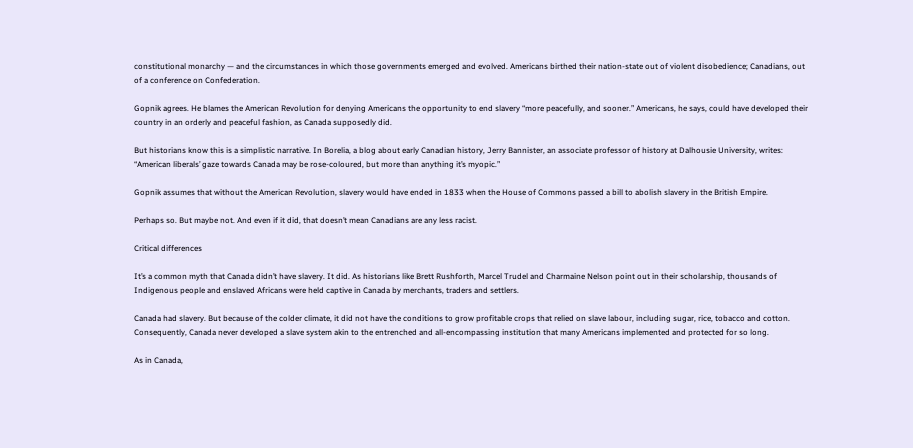constitutional monarchy — and the circumstances in which those governments emerged and evolved. Americans birthed their nation-state out of violent disobedience; Canadians, out of a conference on Confederation.

Gopnik agrees. He blames the American Revolution for denying Americans the opportunity to end slavery “more peacefully, and sooner.” Americans, he says, could have developed their country in an orderly and peaceful fashion, as Canada supposedly did.

But historians know this is a simplistic narrative. In Borelia, a blog about early Canadian history, Jerry Bannister, an associate professor of history at Dalhousie University, writes: “American liberals’ gaze towards Canada may be rose-coloured, but more than anything it’s myopic.”

Gopnik assumes that without the American Revolution, slavery would have ended in 1833 when the House of Commons passed a bill to abolish slavery in the British Empire.

Perhaps so. But maybe not. And even if it did, that doesn’t mean Canadians are any less racist.

Critical differences

It’s a common myth that Canada didn’t have slavery. It did. As historians like Brett Rushforth, Marcel Trudel and Charmaine Nelson point out in their scholarship, thousands of Indigenous people and enslaved Africans were held captive in Canada by merchants, traders and settlers.

Canada had slavery. But because of the colder climate, it did not have the conditions to grow profitable crops that relied on slave labour, including sugar, rice, tobacco and cotton. Consequently, Canada never developed a slave system akin to the entrenched and all-encompassing institution that many Americans implemented and protected for so long.

As in Canada,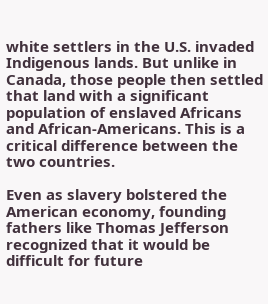white settlers in the U.S. invaded Indigenous lands. But unlike in Canada, those people then settled that land with a significant population of enslaved Africans and African-Americans. This is a critical difference between the two countries.

Even as slavery bolstered the American economy, founding fathers like Thomas Jefferson recognized that it would be difficult for future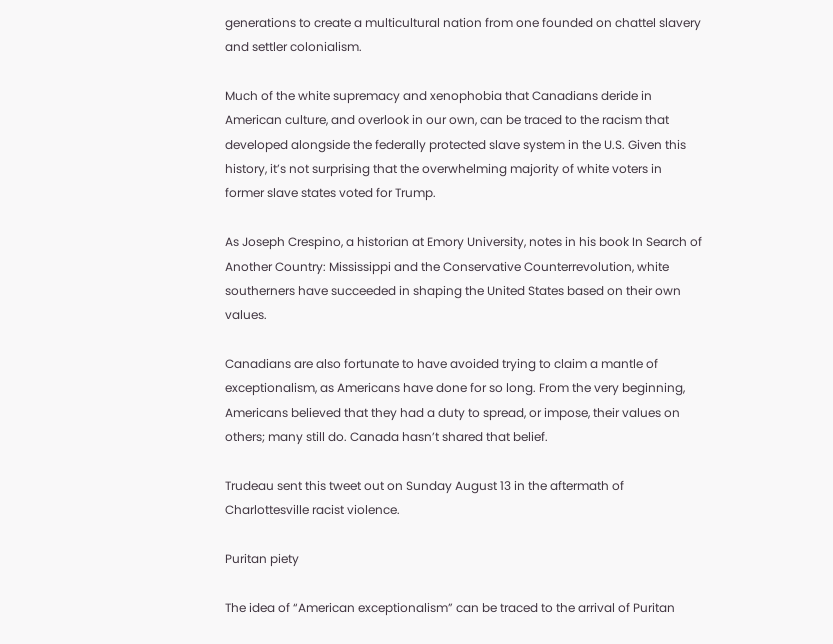generations to create a multicultural nation from one founded on chattel slavery and settler colonialism.

Much of the white supremacy and xenophobia that Canadians deride in American culture, and overlook in our own, can be traced to the racism that developed alongside the federally protected slave system in the U.S. Given this history, it’s not surprising that the overwhelming majority of white voters in former slave states voted for Trump.

As Joseph Crespino, a historian at Emory University, notes in his book In Search of Another Country: Mississippi and the Conservative Counterrevolution, white southerners have succeeded in shaping the United States based on their own values.

Canadians are also fortunate to have avoided trying to claim a mantle of exceptionalism, as Americans have done for so long. From the very beginning, Americans believed that they had a duty to spread, or impose, their values on others; many still do. Canada hasn’t shared that belief.

Trudeau sent this tweet out on Sunday August 13 in the aftermath of Charlottesville racist violence.

Puritan piety

The idea of “American exceptionalism” can be traced to the arrival of Puritan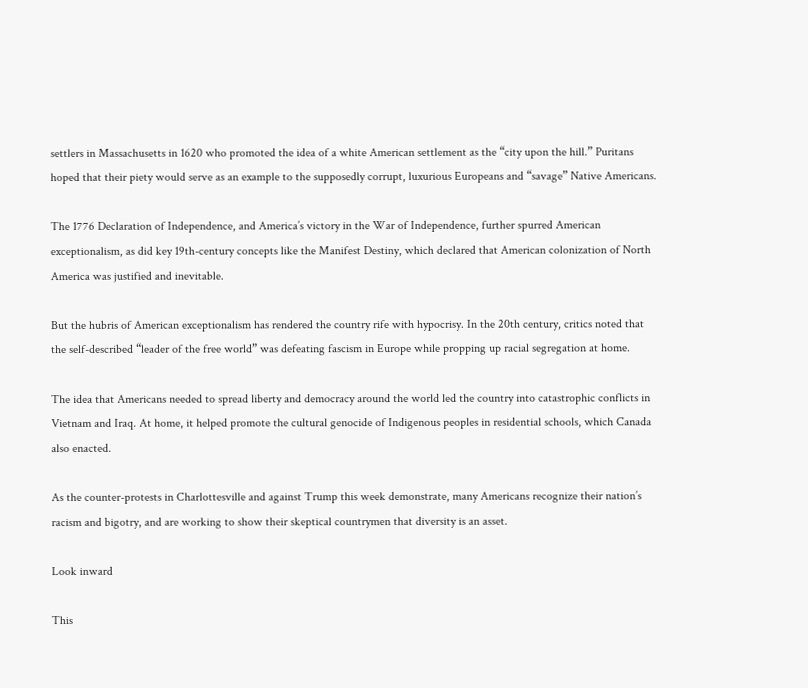settlers in Massachusetts in 1620 who promoted the idea of a white American settlement as the “city upon the hill.” Puritans hoped that their piety would serve as an example to the supposedly corrupt, luxurious Europeans and “savage” Native Americans.

The 1776 Declaration of Independence, and America’s victory in the War of Independence, further spurred American exceptionalism, as did key 19th-century concepts like the Manifest Destiny, which declared that American colonization of North America was justified and inevitable.

But the hubris of American exceptionalism has rendered the country rife with hypocrisy. In the 20th century, critics noted that the self-described “leader of the free world” was defeating fascism in Europe while propping up racial segregation at home.

The idea that Americans needed to spread liberty and democracy around the world led the country into catastrophic conflicts in Vietnam and Iraq. At home, it helped promote the cultural genocide of Indigenous peoples in residential schools, which Canada also enacted.

As the counter-protests in Charlottesville and against Trump this week demonstrate, many Americans recognize their nation’s racism and bigotry, and are working to show their skeptical countrymen that diversity is an asset.

Look inward

This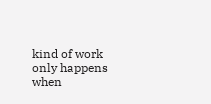kind of work only happens when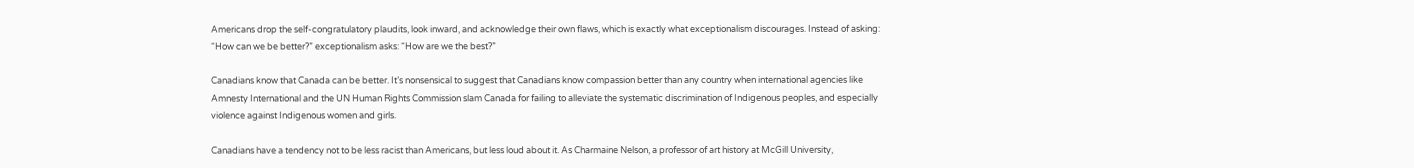Americans drop the self-congratulatory plaudits, look inward, and acknowledge their own flaws, which is exactly what exceptionalism discourages. Instead of asking: “How can we be better?” exceptionalism asks: “How are we the best?”

Canadians know that Canada can be better. It’s nonsensical to suggest that Canadians know compassion better than any country when international agencies like Amnesty International and the UN Human Rights Commission slam Canada for failing to alleviate the systematic discrimination of Indigenous peoples, and especially violence against Indigenous women and girls.

Canadians have a tendency not to be less racist than Americans, but less loud about it. As Charmaine Nelson, a professor of art history at McGill University,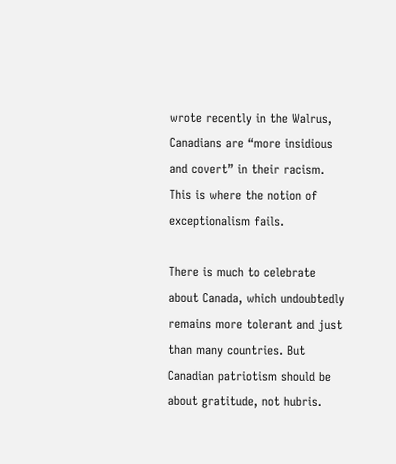wrote recently in the Walrus, Canadians are “more insidious and covert” in their racism. This is where the notion of exceptionalism fails.

There is much to celebrate about Canada, which undoubtedly remains more tolerant and just than many countries. But Canadian patriotism should be about gratitude, not hubris.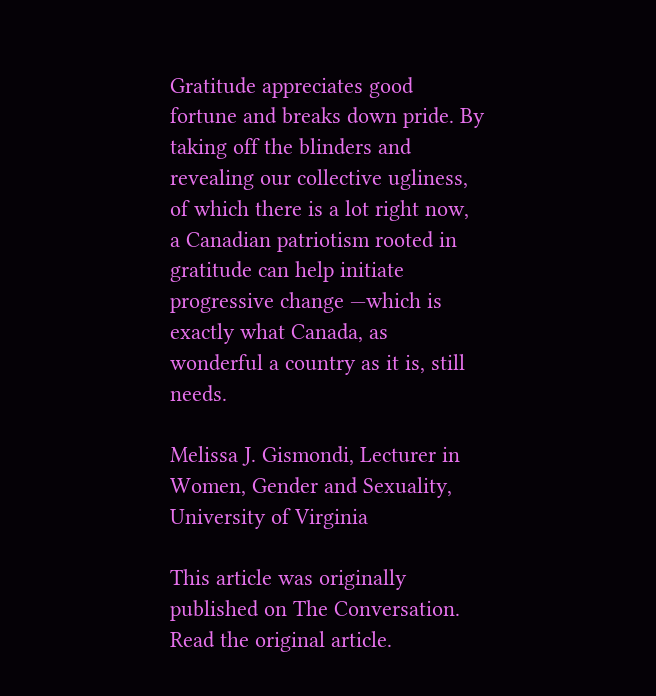Gratitude appreciates good fortune and breaks down pride. By taking off the blinders and revealing our collective ugliness, of which there is a lot right now, a Canadian patriotism rooted in gratitude can help initiate progressive change —which is exactly what Canada, as wonderful a country as it is, still needs.

Melissa J. Gismondi, Lecturer in Women, Gender and Sexuality, University of Virginia

This article was originally published on The Conversation. Read the original article.